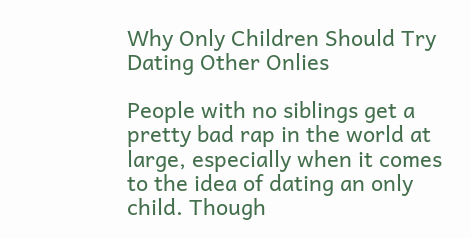Why Only Children Should Try Dating Other Onlies

People with no siblings get a pretty bad rap in the world at large, especially when it comes to the idea of dating an only child. Though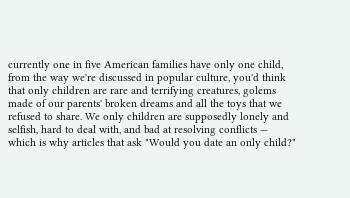currently one in five American families have only one child, from the way we're discussed in popular culture, you'd think that only children are rare and terrifying creatures, golems made of our parents' broken dreams and all the toys that we refused to share. We only children are supposedly lonely and selfish, hard to deal with, and bad at resolving conflicts — which is why articles that ask "Would you date an only child?"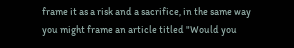frame it as a risk and a sacrifice, in the same way you might frame an article titled "Would you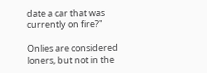date a car that was currently on fire?"

Onlies are considered loners, but not in the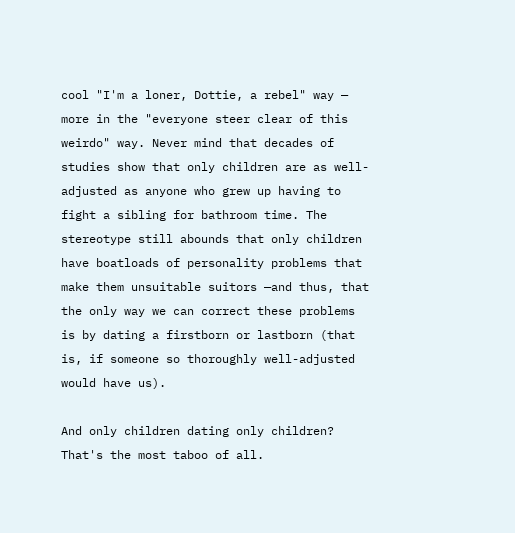cool "I'm a loner, Dottie, a rebel" way — more in the "everyone steer clear of this weirdo" way. Never mind that decades of studies show that only children are as well-adjusted as anyone who grew up having to fight a sibling for bathroom time. The stereotype still abounds that only children have boatloads of personality problems that make them unsuitable suitors —and thus, that the only way we can correct these problems is by dating a firstborn or lastborn (that is, if someone so thoroughly well-adjusted would have us).

And only children dating only children? That's the most taboo of all.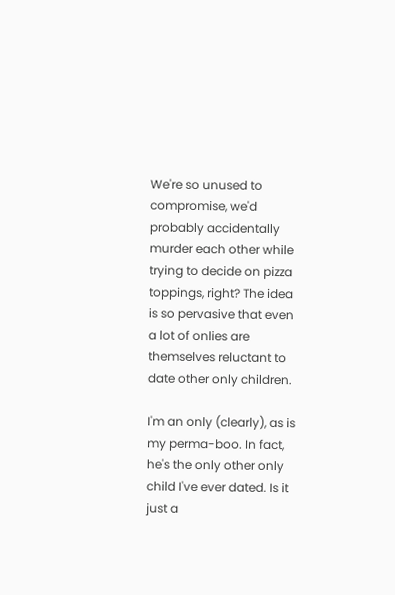We're so unused to compromise, we'd probably accidentally murder each other while trying to decide on pizza toppings, right? The idea is so pervasive that even a lot of onlies are themselves reluctant to date other only children.

I'm an only (clearly), as is my perma-boo. In fact, he's the only other only child I've ever dated. Is it just a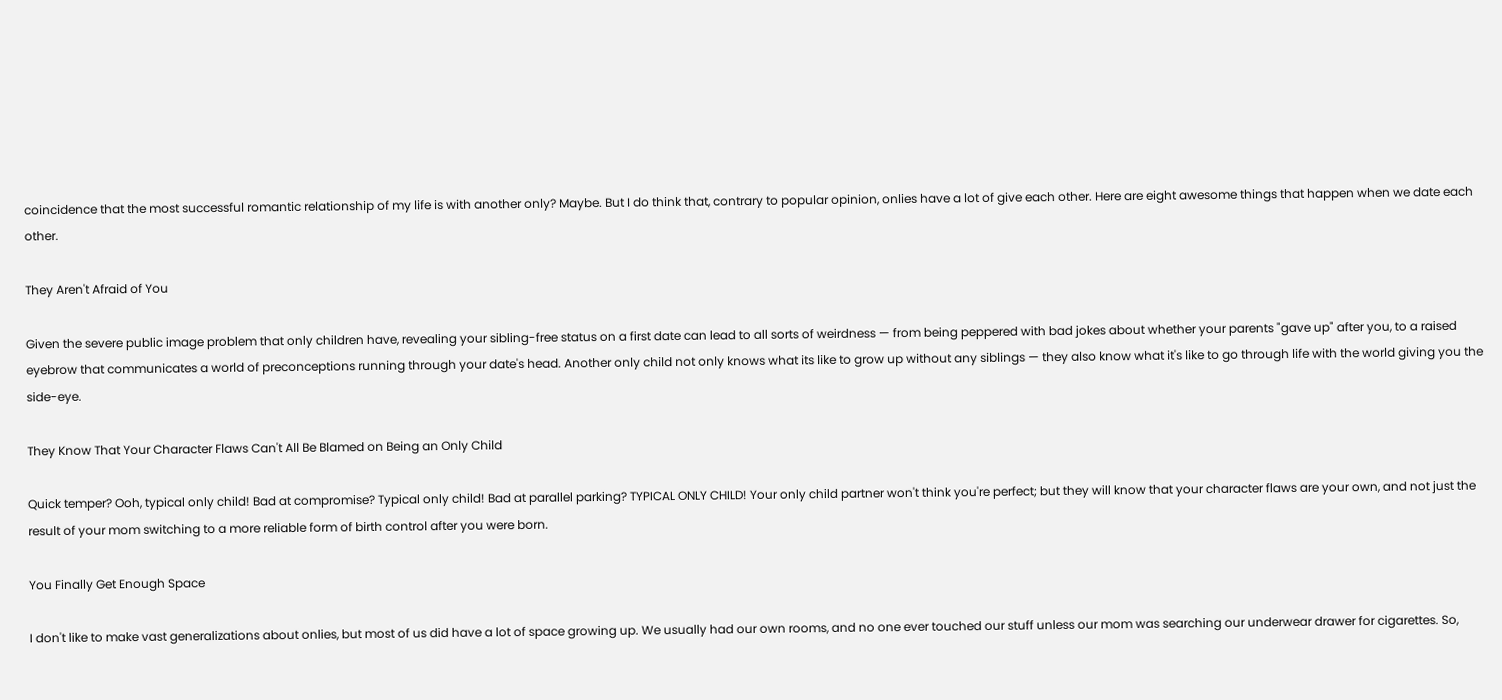coincidence that the most successful romantic relationship of my life is with another only? Maybe. But I do think that, contrary to popular opinion, onlies have a lot of give each other. Here are eight awesome things that happen when we date each other.

They Aren't Afraid of You

Given the severe public image problem that only children have, revealing your sibling-free status on a first date can lead to all sorts of weirdness — from being peppered with bad jokes about whether your parents "gave up" after you, to a raised eyebrow that communicates a world of preconceptions running through your date's head. Another only child not only knows what its like to grow up without any siblings — they also know what it's like to go through life with the world giving you the side-eye.

They Know That Your Character Flaws Can't All Be Blamed on Being an Only Child

Quick temper? Ooh, typical only child! Bad at compromise? Typical only child! Bad at parallel parking? TYPICAL ONLY CHILD! Your only child partner won't think you're perfect; but they will know that your character flaws are your own, and not just the result of your mom switching to a more reliable form of birth control after you were born.

You Finally Get Enough Space

I don't like to make vast generalizations about onlies, but most of us did have a lot of space growing up. We usually had our own rooms, and no one ever touched our stuff unless our mom was searching our underwear drawer for cigarettes. So,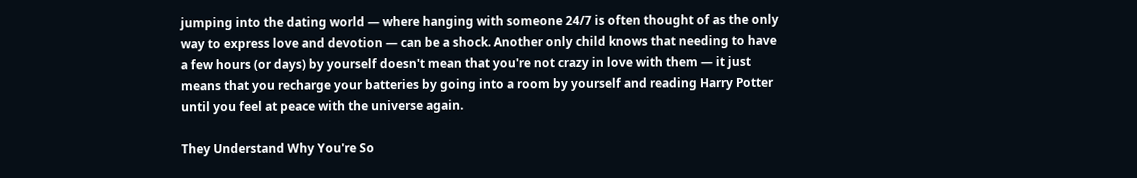jumping into the dating world — where hanging with someone 24/7 is often thought of as the only way to express love and devotion — can be a shock. Another only child knows that needing to have a few hours (or days) by yourself doesn't mean that you're not crazy in love with them — it just means that you recharge your batteries by going into a room by yourself and reading Harry Potter until you feel at peace with the universe again.

They Understand Why You're So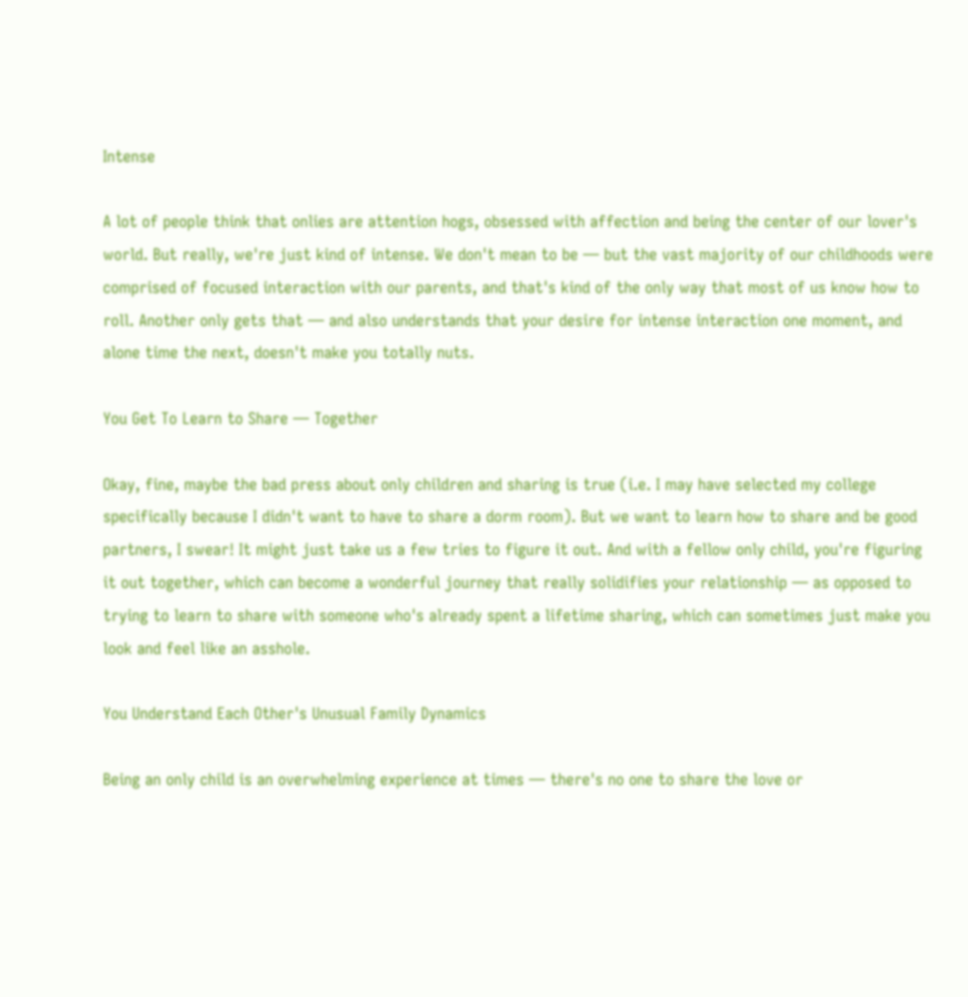Intense

A lot of people think that onlies are attention hogs, obsessed with affection and being the center of our lover's world. But really, we're just kind of intense. We don't mean to be — but the vast majority of our childhoods were comprised of focused interaction with our parents, and that's kind of the only way that most of us know how to roll. Another only gets that — and also understands that your desire for intense interaction one moment, and alone time the next, doesn't make you totally nuts.

You Get To Learn to Share — Together

Okay, fine, maybe the bad press about only children and sharing is true (i.e. I may have selected my college specifically because I didn't want to have to share a dorm room). But we want to learn how to share and be good partners, I swear! It might just take us a few tries to figure it out. And with a fellow only child, you're figuring it out together, which can become a wonderful journey that really solidifies your relationship — as opposed to trying to learn to share with someone who's already spent a lifetime sharing, which can sometimes just make you look and feel like an asshole.

You Understand Each Other's Unusual Family Dynamics

Being an only child is an overwhelming experience at times — there's no one to share the love or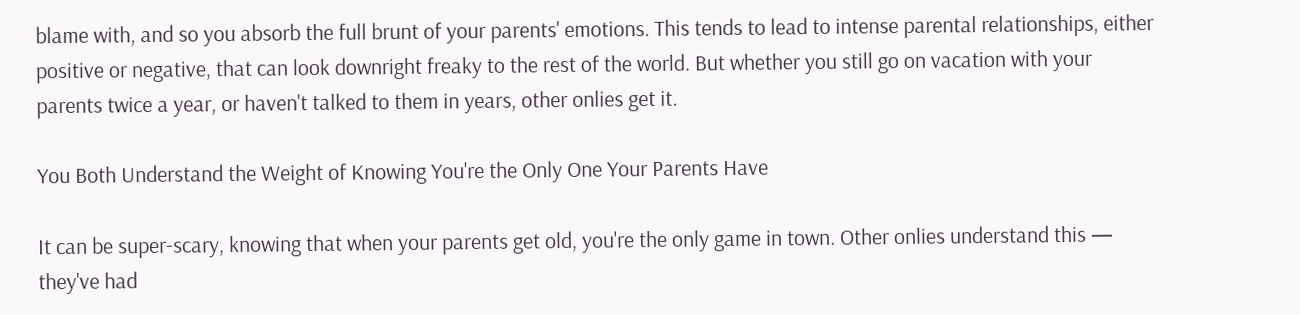blame with, and so you absorb the full brunt of your parents' emotions. This tends to lead to intense parental relationships, either positive or negative, that can look downright freaky to the rest of the world. But whether you still go on vacation with your parents twice a year, or haven't talked to them in years, other onlies get it.

You Both Understand the Weight of Knowing You're the Only One Your Parents Have

It can be super-scary, knowing that when your parents get old, you're the only game in town. Other onlies understand this — they've had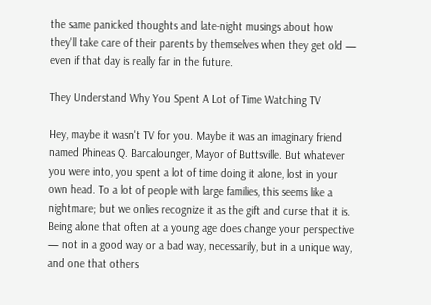the same panicked thoughts and late-night musings about how they'll take care of their parents by themselves when they get old — even if that day is really far in the future.

They Understand Why You Spent A Lot of Time Watching TV

Hey, maybe it wasn't TV for you. Maybe it was an imaginary friend named Phineas Q. Barcalounger, Mayor of Buttsville. But whatever you were into, you spent a lot of time doing it alone, lost in your own head. To a lot of people with large families, this seems like a nightmare; but we onlies recognize it as the gift and curse that it is. Being alone that often at a young age does change your perspective — not in a good way or a bad way, necessarily, but in a unique way, and one that others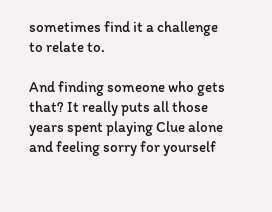sometimes find it a challenge to relate to.

And finding someone who gets that? It really puts all those years spent playing Clue alone and feeling sorry for yourself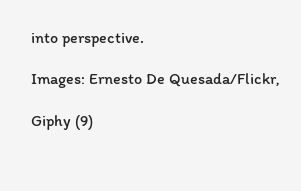into perspective.

Images: Ernesto De Quesada/Flickr,

Giphy (9)